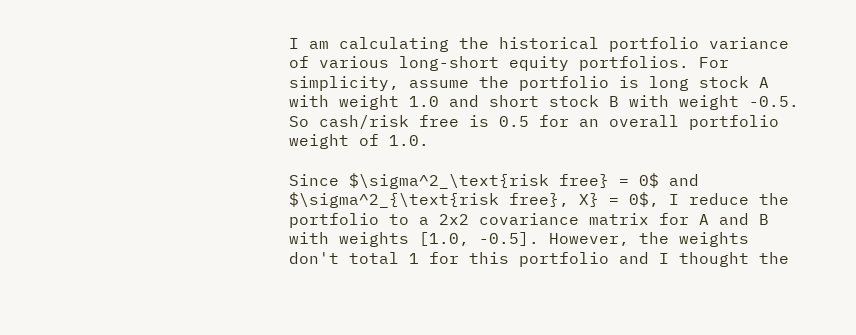I am calculating the historical portfolio variance of various long-short equity portfolios. For simplicity, assume the portfolio is long stock A with weight 1.0 and short stock B with weight -0.5. So cash/risk free is 0.5 for an overall portfolio weight of 1.0.

Since $\sigma^2_\text{risk free} = 0$ and $\sigma^2_{\text{risk free}, X} = 0$, I reduce the portfolio to a 2x2 covariance matrix for A and B with weights [1.0, -0.5]. However, the weights don't total 1 for this portfolio and I thought the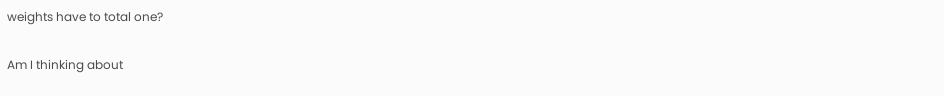weights have to total one?

Am I thinking about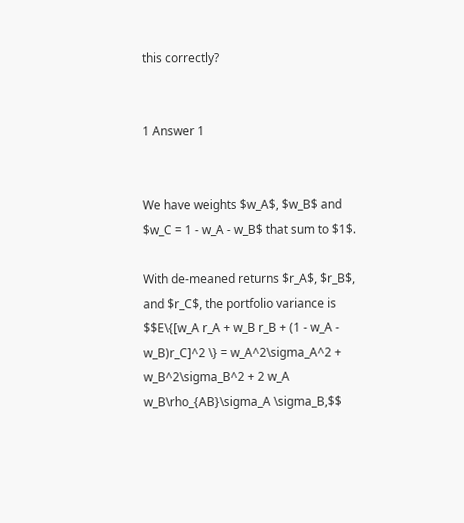this correctly?


1 Answer 1


We have weights $w_A$, $w_B$ and $w_C = 1 - w_A - w_B$ that sum to $1$.

With de-meaned returns $r_A$, $r_B$, and $r_C$, the portfolio variance is $$E\{[w_A r_A + w_B r_B + (1 - w_A - w_B)r_C]^2 \} = w_A^2\sigma_A^2 + w_B^2\sigma_B^2 + 2 w_A w_B\rho_{AB}\sigma_A \sigma_B,$$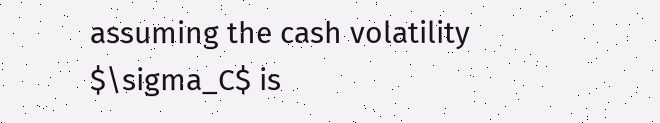assuming the cash volatility $\sigma_C$ is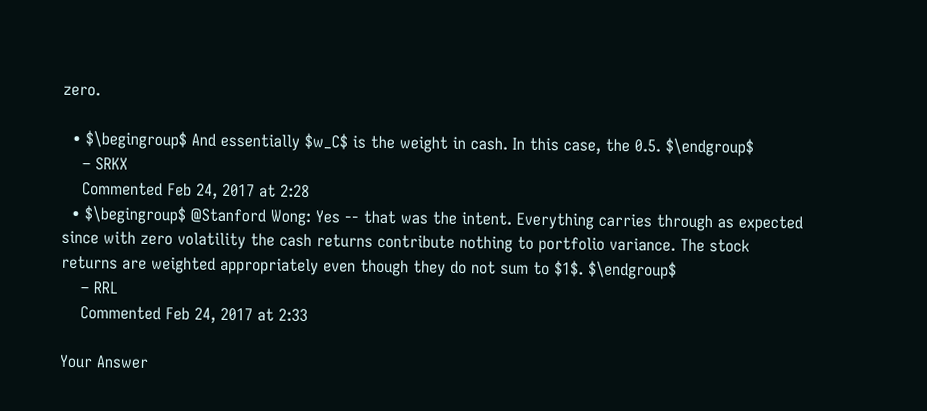zero.

  • $\begingroup$ And essentially $w_C$ is the weight in cash. In this case, the 0.5. $\endgroup$
    – SRKX
    Commented Feb 24, 2017 at 2:28
  • $\begingroup$ @Stanford Wong: Yes -- that was the intent. Everything carries through as expected since with zero volatility the cash returns contribute nothing to portfolio variance. The stock returns are weighted appropriately even though they do not sum to $1$. $\endgroup$
    – RRL
    Commented Feb 24, 2017 at 2:33

Your Answer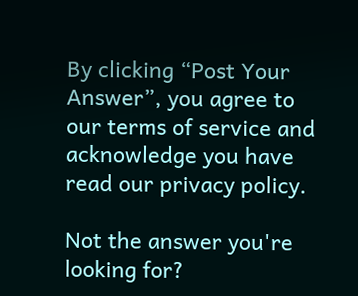By clicking “Post Your Answer”, you agree to our terms of service and acknowledge you have read our privacy policy.

Not the answer you're looking for?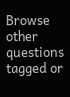Browse other questions tagged or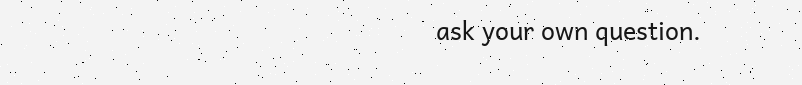ask your own question.